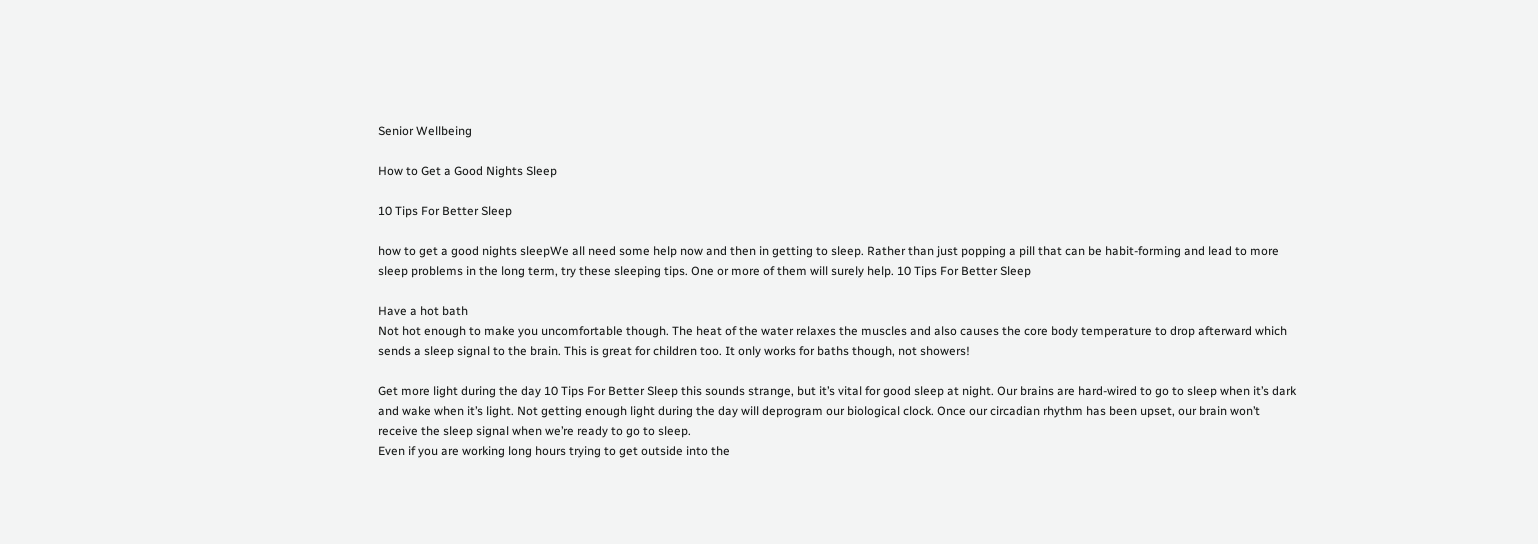Senior Wellbeing

How to Get a Good Nights Sleep

10 Tips For Better Sleep

how to get a good nights sleepWe all need some help now and then in getting to sleep. Rather than just popping a pill that can be habit-forming and lead to more sleep problems in the long term, try these sleeping tips. One or more of them will surely help. 10 Tips For Better Sleep

Have a hot bath
Not hot enough to make you uncomfortable though. The heat of the water relaxes the muscles and also causes the core body temperature to drop afterward which sends a sleep signal to the brain. This is great for children too. It only works for baths though, not showers!

Get more light during the day 10 Tips For Better Sleep this sounds strange, but it’s vital for good sleep at night. Our brains are hard-wired to go to sleep when it’s dark and wake when it’s light. Not getting enough light during the day will deprogram our biological clock. Once our circadian rhythm has been upset, our brain won’t receive the sleep signal when we’re ready to go to sleep.
Even if you are working long hours trying to get outside into the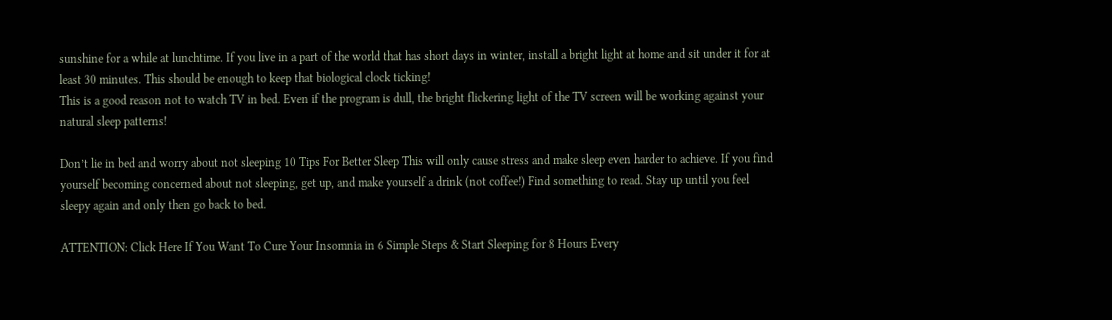sunshine for a while at lunchtime. If you live in a part of the world that has short days in winter, install a bright light at home and sit under it for at least 30 minutes. This should be enough to keep that biological clock ticking!
This is a good reason not to watch TV in bed. Even if the program is dull, the bright flickering light of the TV screen will be working against your natural sleep patterns!

Don’t lie in bed and worry about not sleeping 10 Tips For Better Sleep This will only cause stress and make sleep even harder to achieve. If you find yourself becoming concerned about not sleeping, get up, and make yourself a drink (not coffee!) Find something to read. Stay up until you feel sleepy again and only then go back to bed.

ATTENTION: Click Here If You Want To Cure Your Insomnia in 6 Simple Steps & Start Sleeping for 8 Hours Every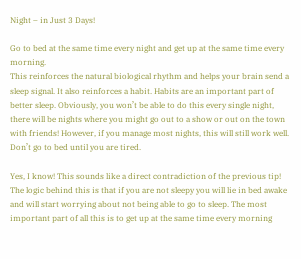Night – in Just 3 Days!

Go to bed at the same time every night and get up at the same time every morning.
This reinforces the natural biological rhythm and helps your brain send a sleep signal. It also reinforces a habit. Habits are an important part of better sleep. Obviously, you won’t be able to do this every single night, there will be nights where you might go out to a show or out on the town with friends! However, if you manage most nights, this will still work well.
Don’t go to bed until you are tired.

Yes, I know! This sounds like a direct contradiction of the previous tip! The logic behind this is that if you are not sleepy you will lie in bed awake and will start worrying about not being able to go to sleep. The most important part of all this is to get up at the same time every morning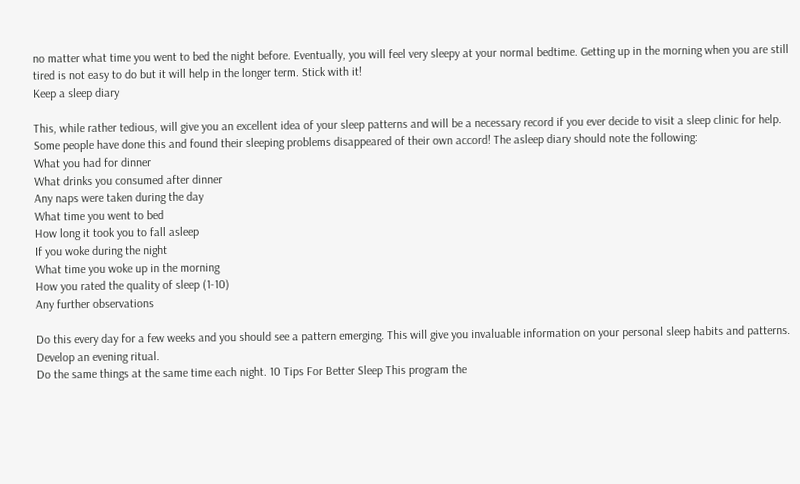no matter what time you went to bed the night before. Eventually, you will feel very sleepy at your normal bedtime. Getting up in the morning when you are still tired is not easy to do but it will help in the longer term. Stick with it!
Keep a sleep diary

This, while rather tedious, will give you an excellent idea of your sleep patterns and will be a necessary record if you ever decide to visit a sleep clinic for help. Some people have done this and found their sleeping problems disappeared of their own accord! The asleep diary should note the following:
What you had for dinner
What drinks you consumed after dinner
Any naps were taken during the day
What time you went to bed
How long it took you to fall asleep
If you woke during the night
What time you woke up in the morning
How you rated the quality of sleep (1-10)
Any further observations

Do this every day for a few weeks and you should see a pattern emerging. This will give you invaluable information on your personal sleep habits and patterns.
Develop an evening ritual.
Do the same things at the same time each night. 10 Tips For Better Sleep This program the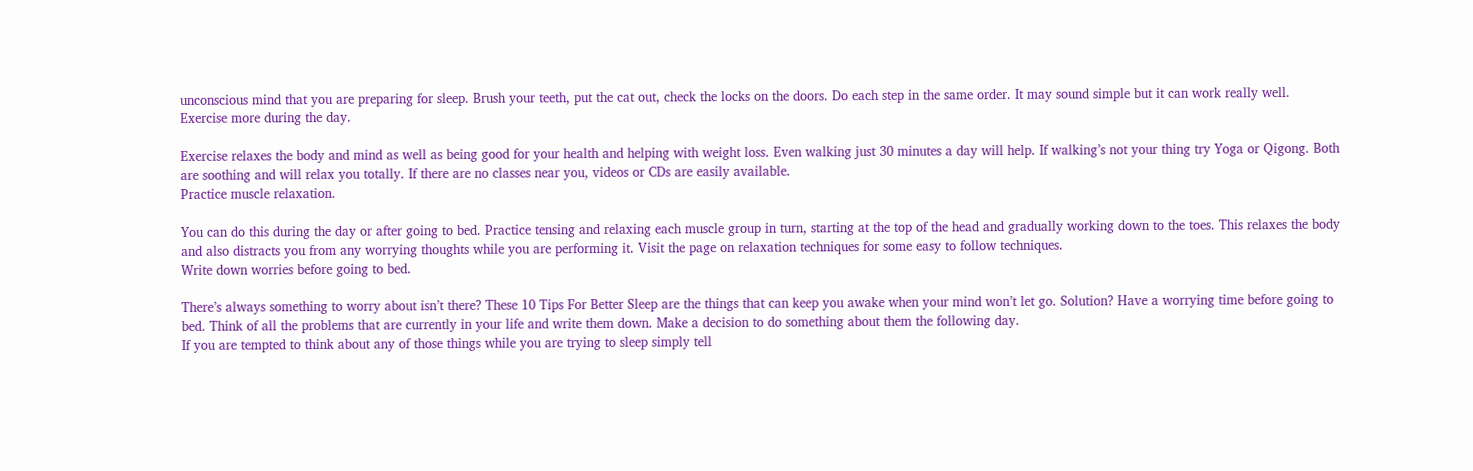unconscious mind that you are preparing for sleep. Brush your teeth, put the cat out, check the locks on the doors. Do each step in the same order. It may sound simple but it can work really well.
Exercise more during the day.

Exercise relaxes the body and mind as well as being good for your health and helping with weight loss. Even walking just 30 minutes a day will help. If walking’s not your thing try Yoga or Qigong. Both are soothing and will relax you totally. If there are no classes near you, videos or CDs are easily available.
Practice muscle relaxation.

You can do this during the day or after going to bed. Practice tensing and relaxing each muscle group in turn, starting at the top of the head and gradually working down to the toes. This relaxes the body and also distracts you from any worrying thoughts while you are performing it. Visit the page on relaxation techniques for some easy to follow techniques.
Write down worries before going to bed.

There’s always something to worry about isn’t there? These 10 Tips For Better Sleep are the things that can keep you awake when your mind won’t let go. Solution? Have a worrying time before going to bed. Think of all the problems that are currently in your life and write them down. Make a decision to do something about them the following day.
If you are tempted to think about any of those things while you are trying to sleep simply tell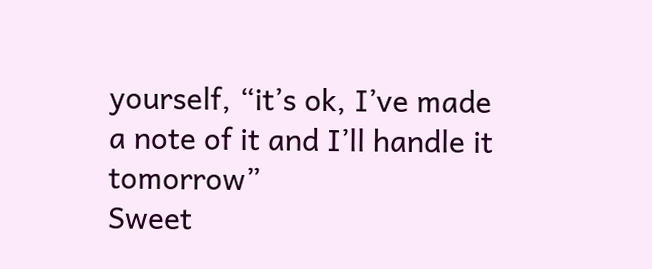yourself, “it’s ok, I’ve made a note of it and I’ll handle it tomorrow”
Sweet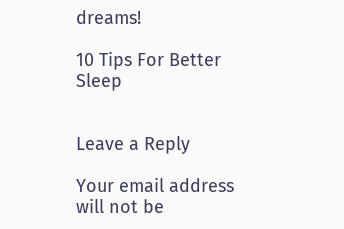dreams!

10 Tips For Better Sleep


Leave a Reply

Your email address will not be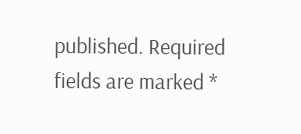published. Required fields are marked *